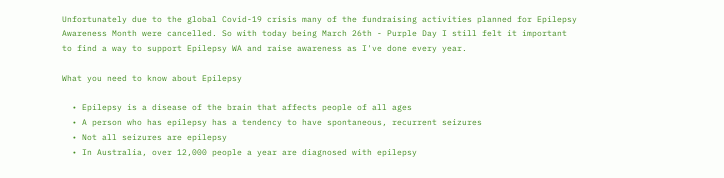Unfortunately due to the global Covid-19 crisis many of the fundraising activities planned for Epilepsy Awareness Month were cancelled. So with today being March 26th - Purple Day I still felt it important to find a way to support Epilepsy WA and raise awareness as I've done every year.

What you need to know about Epilepsy

  • Epilepsy is a disease of the brain that affects people of all ages
  • A person who has epilepsy has a tendency to have spontaneous, recurrent seizures
  • Not all seizures are epilepsy
  • In Australia, over 12,000 people a year are diagnosed with epilepsy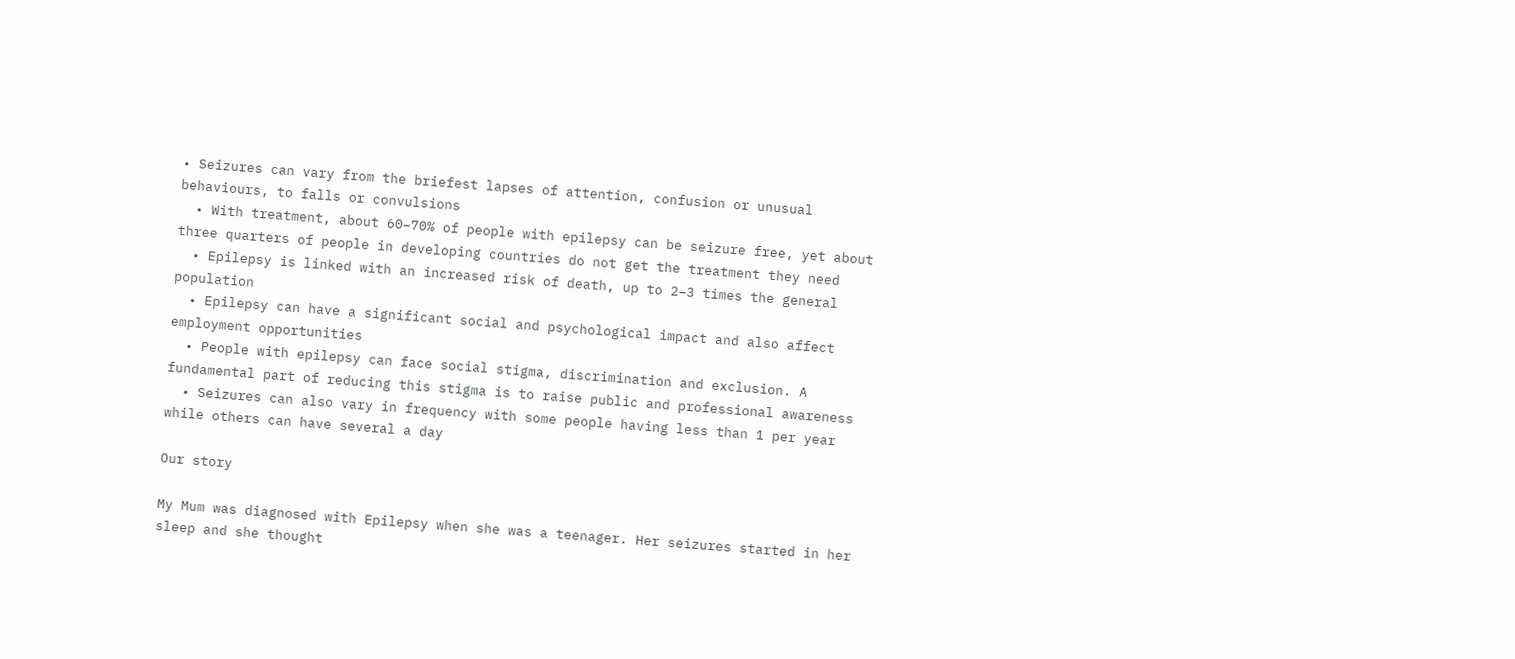• Seizures can vary from the briefest lapses of attention, confusion or unusual behaviours, to falls or convulsions
  • With treatment, about 60–70% of people with epilepsy can be seizure free, yet about three quarters of people in developing countries do not get the treatment they need
  • Epilepsy is linked with an increased risk of death, up to 2–3 times the general population
  • Epilepsy can have a significant social and psychological impact and also affect employment opportunities
  • People with epilepsy can face social stigma, discrimination and exclusion. A fundamental part of reducing this stigma is to raise public and professional awareness
  • Seizures can also vary in frequency with some people having less than 1 per year while others can have several a day

Our story

My Mum was diagnosed with Epilepsy when she was a teenager. Her seizures started in her sleep and she thought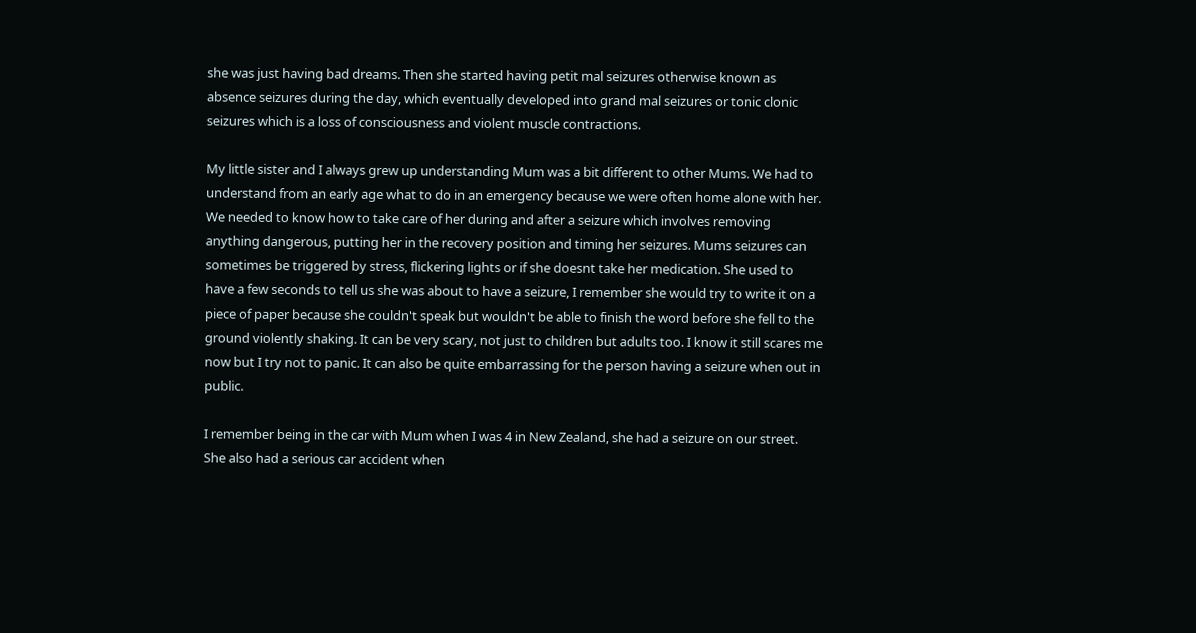she was just having bad dreams. Then she started having petit mal seizures otherwise known as absence seizures during the day, which eventually developed into grand mal seizures or tonic clonic seizures which is a loss of consciousness and violent muscle contractions.

My little sister and I always grew up understanding Mum was a bit different to other Mums. We had to understand from an early age what to do in an emergency because we were often home alone with her. We needed to know how to take care of her during and after a seizure which involves removing anything dangerous, putting her in the recovery position and timing her seizures. Mums seizures can sometimes be triggered by stress, flickering lights or if she doesnt take her medication. She used to have a few seconds to tell us she was about to have a seizure, I remember she would try to write it on a piece of paper because she couldn't speak but wouldn't be able to finish the word before she fell to the ground violently shaking. It can be very scary, not just to children but adults too. I know it still scares me now but I try not to panic. It can also be quite embarrassing for the person having a seizure when out in public.

I remember being in the car with Mum when I was 4 in New Zealand, she had a seizure on our street. She also had a serious car accident when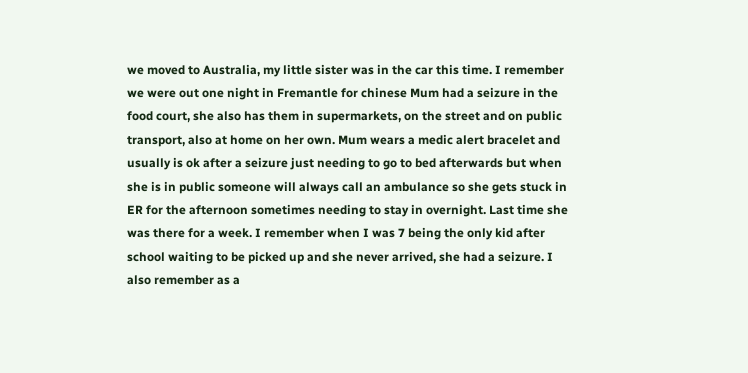we moved to Australia, my little sister was in the car this time. I remember we were out one night in Fremantle for chinese Mum had a seizure in the food court, she also has them in supermarkets, on the street and on public transport, also at home on her own. Mum wears a medic alert bracelet and usually is ok after a seizure just needing to go to bed afterwards but when she is in public someone will always call an ambulance so she gets stuck in ER for the afternoon sometimes needing to stay in overnight. Last time she was there for a week. I remember when I was 7 being the only kid after school waiting to be picked up and she never arrived, she had a seizure. I also remember as a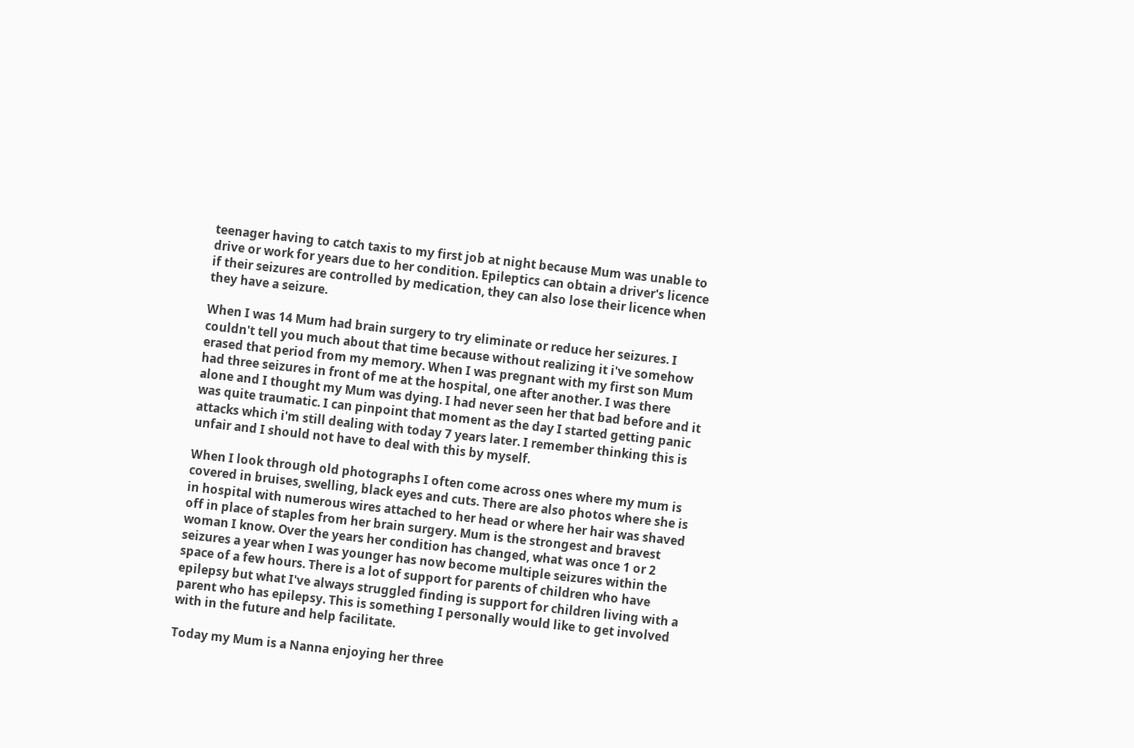teenager having to catch taxis to my first job at night because Mum was unable to drive or work for years due to her condition. Epileptics can obtain a driver's licence if their seizures are controlled by medication, they can also lose their licence when they have a seizure.

When I was 14 Mum had brain surgery to try eliminate or reduce her seizures. I couldn't tell you much about that time because without realizing it i've somehow erased that period from my memory. When I was pregnant with my first son Mum had three seizures in front of me at the hospital, one after another. I was there alone and I thought my Mum was dying. I had never seen her that bad before and it was quite traumatic. I can pinpoint that moment as the day I started getting panic attacks which i'm still dealing with today 7 years later. I remember thinking this is unfair and I should not have to deal with this by myself.

When I look through old photographs I often come across ones where my mum is covered in bruises, swelling, black eyes and cuts. There are also photos where she is in hospital with numerous wires attached to her head or where her hair was shaved off in place of staples from her brain surgery. Mum is the strongest and bravest woman I know. Over the years her condition has changed, what was once 1 or 2 seizures a year when I was younger has now become multiple seizures within the space of a few hours. There is a lot of support for parents of children who have epilepsy but what I've always struggled finding is support for children living with a parent who has epilepsy. This is something I personally would like to get involved with in the future and help facilitate.

Today my Mum is a Nanna enjoying her three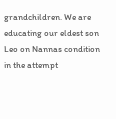grandchildren. We are educating our eldest son Leo on Nannas condition in the attempt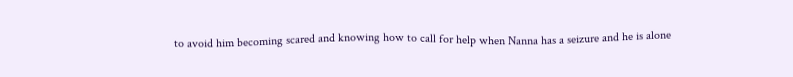to avoid him becoming scared and knowing how to call for help when Nanna has a seizure and he is alone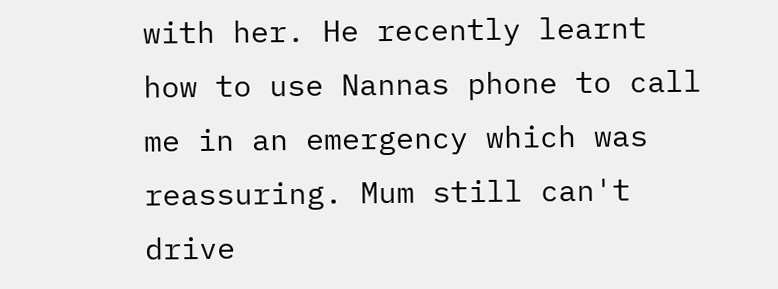with her. He recently learnt how to use Nannas phone to call me in an emergency which was reassuring. Mum still can't drive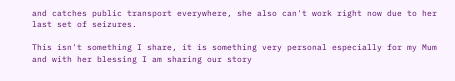and catches public transport everywhere, she also can't work right now due to her last set of seizures.

This isn't something I share, it is something very personal especially for my Mum and with her blessing I am sharing our story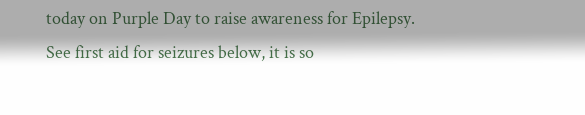today on Purple Day to raise awareness for Epilepsy. See first aid for seizures below, it is so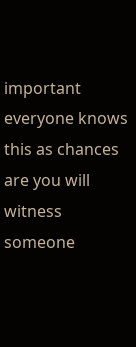important everyone knows this as chances are you will witness someone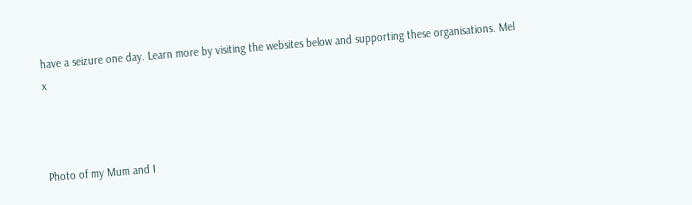have a seizure one day. Learn more by visiting the websites below and supporting these organisations. Mel x



Photo of my Mum and I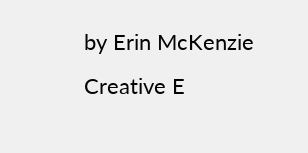by Erin McKenzie Creative E